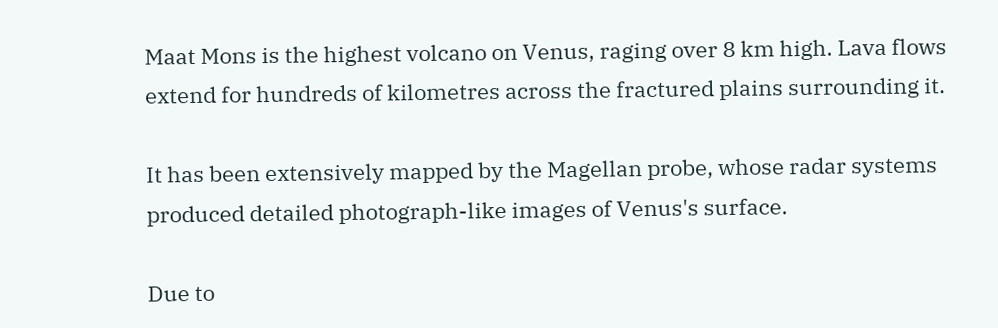Maat Mons is the highest volcano on Venus, raging over 8 km high. Lava flows extend for hundreds of kilometres across the fractured plains surrounding it.

It has been extensively mapped by the Magellan probe, whose radar systems produced detailed photograph-like images of Venus's surface.

Due to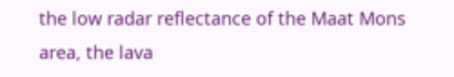the low radar reflectance of the Maat Mons area, the lava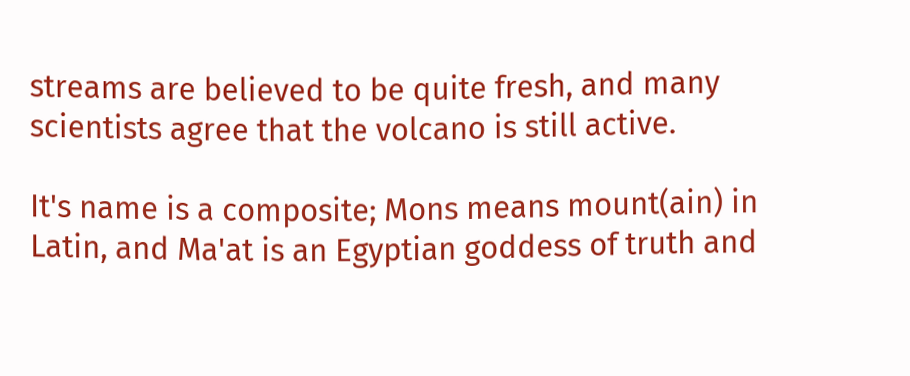streams are believed to be quite fresh, and many scientists agree that the volcano is still active.

It's name is a composite; Mons means mount(ain) in Latin, and Ma'at is an Egyptian goddess of truth and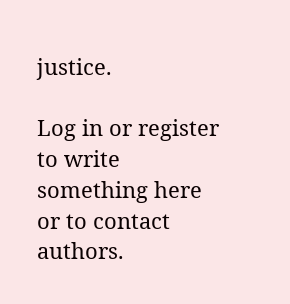justice.

Log in or register to write something here or to contact authors.